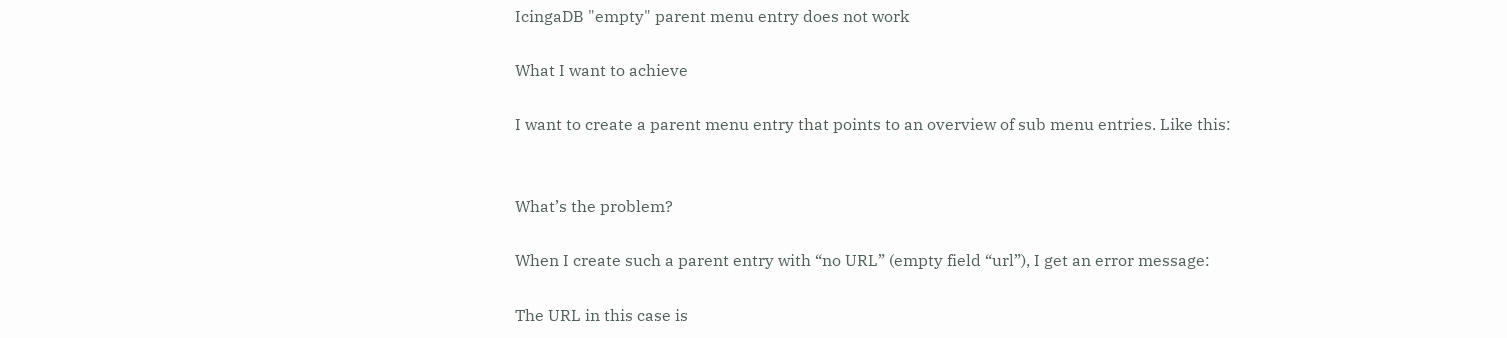IcingaDB "empty" parent menu entry does not work

What I want to achieve

I want to create a parent menu entry that points to an overview of sub menu entries. Like this:


What’s the problem?

When I create such a parent entry with “no URL” (empty field “url”), I get an error message:

The URL in this case is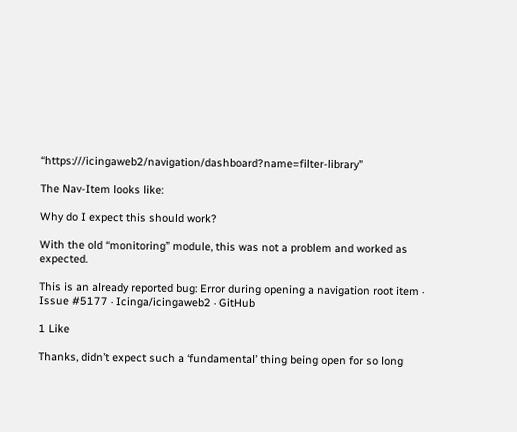“https:///icingaweb2/navigation/dashboard?name=filter-library”

The Nav-Item looks like:

Why do I expect this should work?

With the old “monitoring” module, this was not a problem and worked as expected.

This is an already reported bug: Error during opening a navigation root item · Issue #5177 · Icinga/icingaweb2 · GitHub

1 Like

Thanks, didn’t expect such a ‘fundamental’ thing being open for so long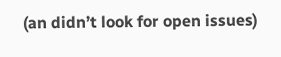(an didn’t look for open issues)